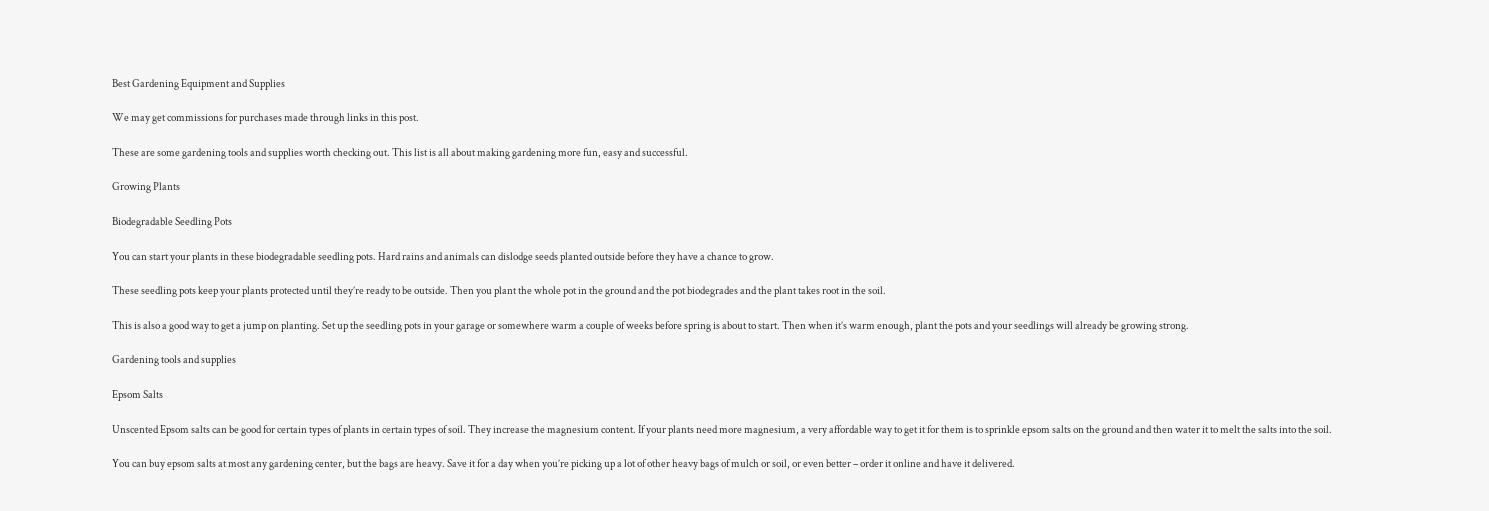Best Gardening Equipment and Supplies

We may get commissions for purchases made through links in this post.

These are some gardening tools and supplies worth checking out. This list is all about making gardening more fun, easy and successful.

Growing Plants

Biodegradable Seedling Pots

You can start your plants in these biodegradable seedling pots. Hard rains and animals can dislodge seeds planted outside before they have a chance to grow.

These seedling pots keep your plants protected until they’re ready to be outside. Then you plant the whole pot in the ground and the pot biodegrades and the plant takes root in the soil.

This is also a good way to get a jump on planting. Set up the seedling pots in your garage or somewhere warm a couple of weeks before spring is about to start. Then when it’s warm enough, plant the pots and your seedlings will already be growing strong.

Gardening tools and supplies

Epsom Salts

Unscented Epsom salts can be good for certain types of plants in certain types of soil. They increase the magnesium content. If your plants need more magnesium, a very affordable way to get it for them is to sprinkle epsom salts on the ground and then water it to melt the salts into the soil.

You can buy epsom salts at most any gardening center, but the bags are heavy. Save it for a day when you’re picking up a lot of other heavy bags of mulch or soil, or even better – order it online and have it delivered.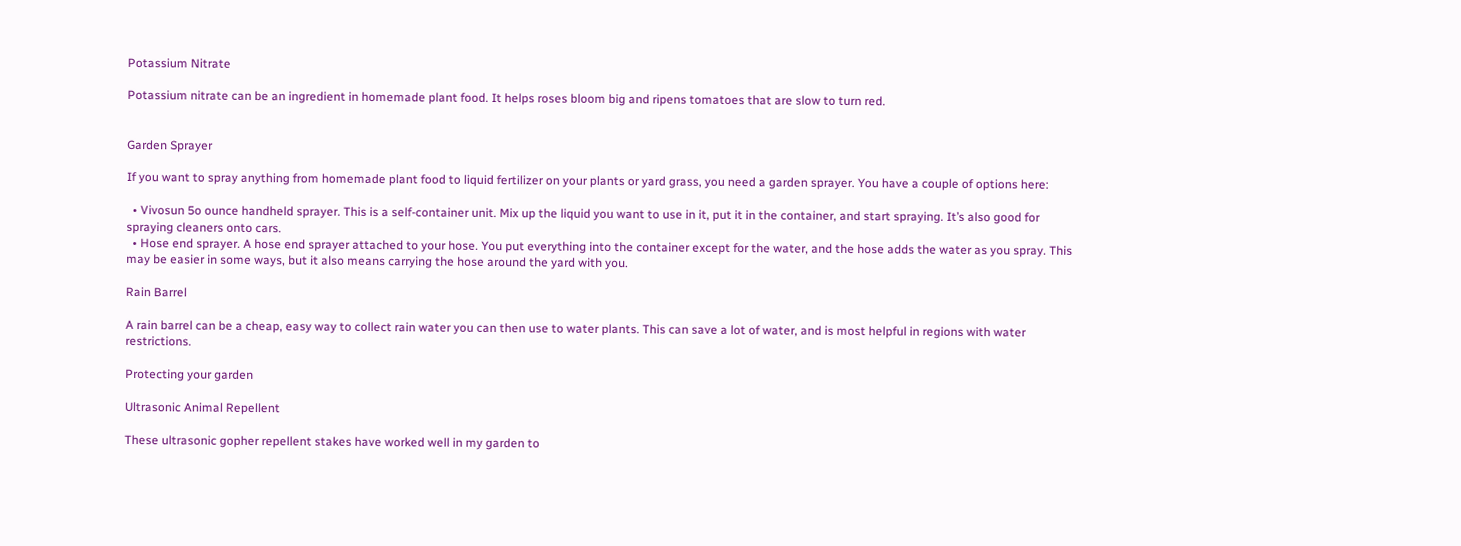Potassium Nitrate

Potassium nitrate can be an ingredient in homemade plant food. It helps roses bloom big and ripens tomatoes that are slow to turn red.


Garden Sprayer

If you want to spray anything from homemade plant food to liquid fertilizer on your plants or yard grass, you need a garden sprayer. You have a couple of options here:

  • Vivosun 5o ounce handheld sprayer. This is a self-container unit. Mix up the liquid you want to use in it, put it in the container, and start spraying. It’s also good for spraying cleaners onto cars.
  • Hose end sprayer. A hose end sprayer attached to your hose. You put everything into the container except for the water, and the hose adds the water as you spray. This may be easier in some ways, but it also means carrying the hose around the yard with you.

Rain Barrel

A rain barrel can be a cheap, easy way to collect rain water you can then use to water plants. This can save a lot of water, and is most helpful in regions with water restrictions.

Protecting your garden

Ultrasonic Animal Repellent

These ultrasonic gopher repellent stakes have worked well in my garden to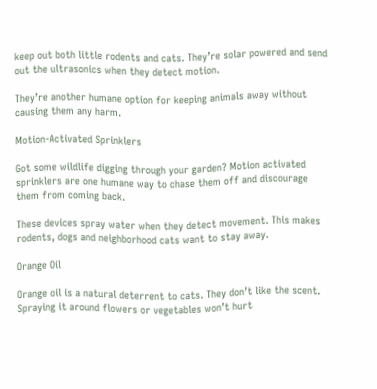keep out both little rodents and cats. They’re solar powered and send out the ultrasonics when they detect motion.

They’re another humane option for keeping animals away without causing them any harm.

Motion-Activated Sprinklers

Got some wildlife digging through your garden? Motion activated sprinklers are one humane way to chase them off and discourage them from coming back.

These devices spray water when they detect movement. This makes rodents, dogs and neighborhood cats want to stay away.

Orange Oil

Orange oil is a natural deterrent to cats. They don’t like the scent. Spraying it around flowers or vegetables won’t hurt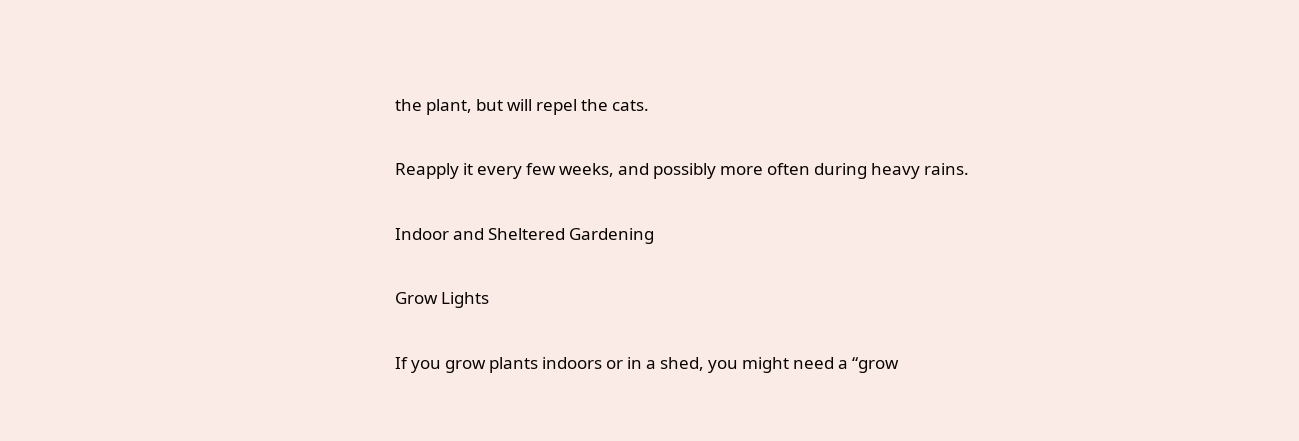the plant, but will repel the cats.

Reapply it every few weeks, and possibly more often during heavy rains.

Indoor and Sheltered Gardening

Grow Lights

If you grow plants indoors or in a shed, you might need a “grow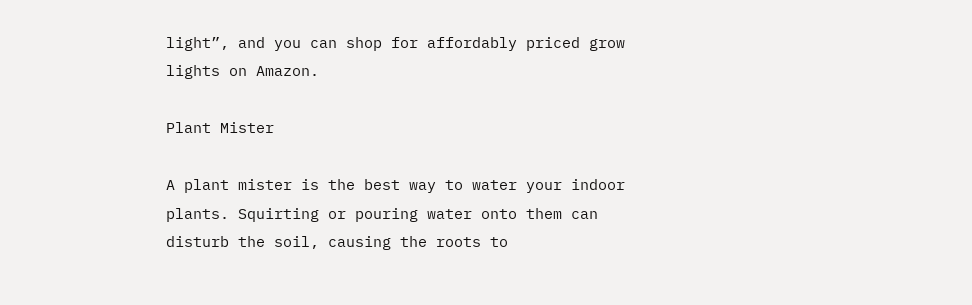light”, and you can shop for affordably priced grow lights on Amazon.

Plant Mister

A plant mister is the best way to water your indoor plants. Squirting or pouring water onto them can disturb the soil, causing the roots to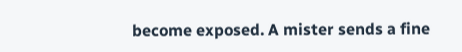become exposed. A mister sends a fine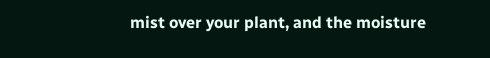mist over your plant, and the moisture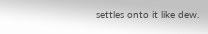settles onto it like dew.